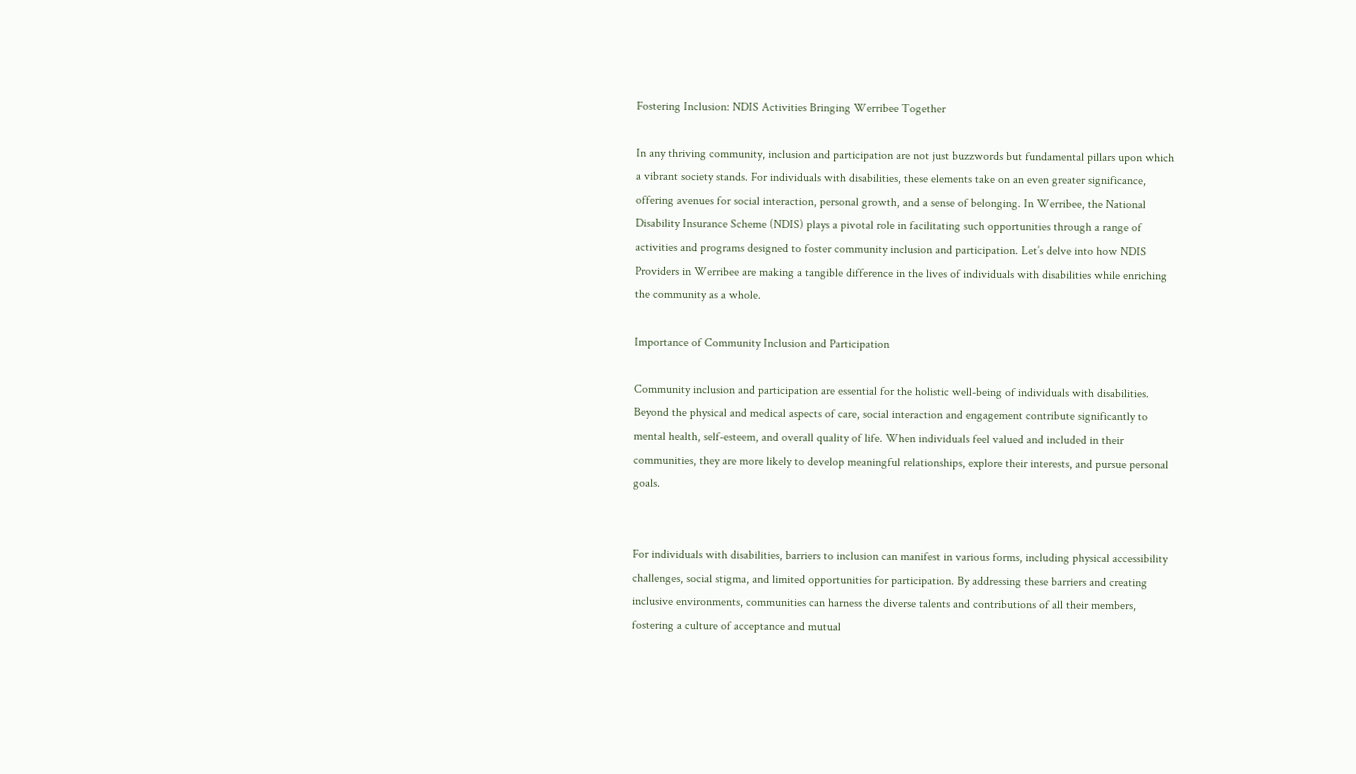Fostering Inclusion: NDIS Activities Bringing Werribee Together

In any thriving community, inclusion and participation are not just buzzwords but fundamental pillars upon which a vibrant society stands. For individuals with disabilities, these elements take on an even greater significance, offering avenues for social interaction, personal growth, and a sense of belonging. In Werribee, the National Disability Insurance Scheme (NDIS) plays a pivotal role in facilitating such opportunities through a range of activities and programs designed to foster community inclusion and participation. Let’s delve into how NDIS Providers in Werribee are making a tangible difference in the lives of individuals with disabilities while enriching the community as a whole.

Importance of Community Inclusion and Participation

Community inclusion and participation are essential for the holistic well-being of individuals with disabilities. Beyond the physical and medical aspects of care, social interaction and engagement contribute significantly to mental health, self-esteem, and overall quality of life. When individuals feel valued and included in their communities, they are more likely to develop meaningful relationships, explore their interests, and pursue personal goals.


For individuals with disabilities, barriers to inclusion can manifest in various forms, including physical accessibility challenges, social stigma, and limited opportunities for participation. By addressing these barriers and creating inclusive environments, communities can harness the diverse talents and contributions of all their members, fostering a culture of acceptance and mutual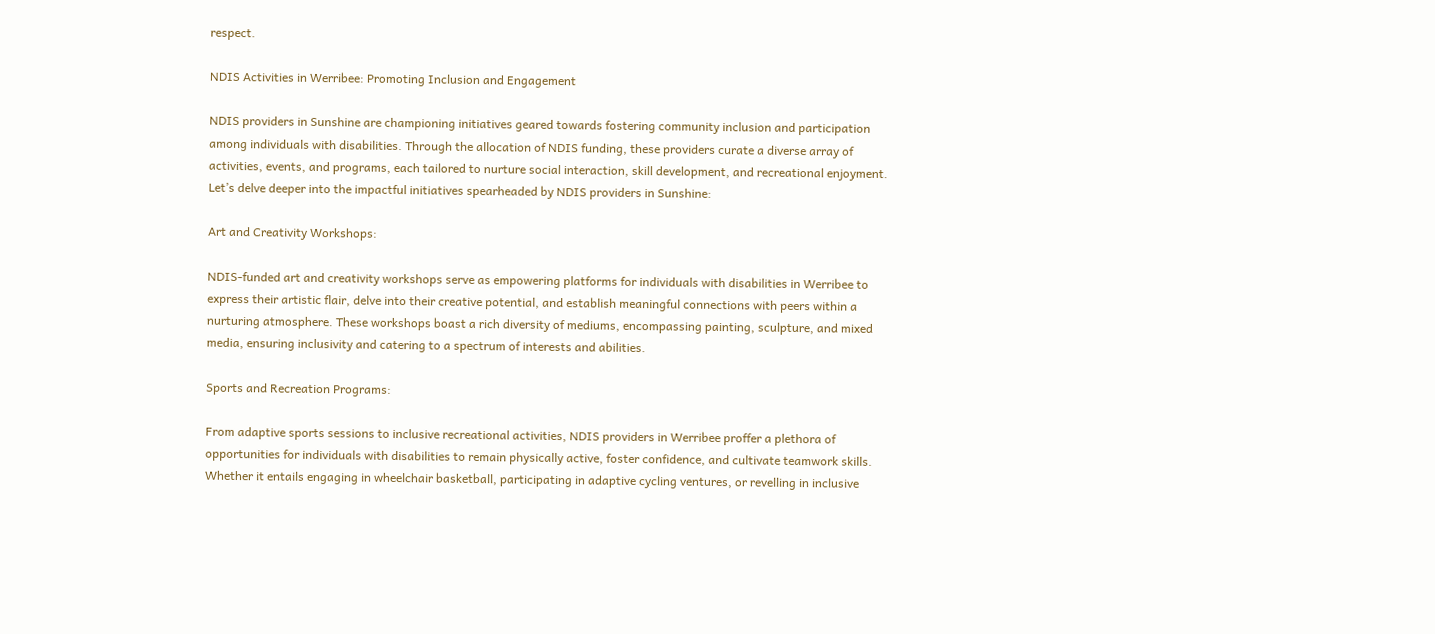respect.

NDIS Activities in Werribee: Promoting Inclusion and Engagement

NDIS providers in Sunshine are championing initiatives geared towards fostering community inclusion and participation among individuals with disabilities. Through the allocation of NDIS funding, these providers curate a diverse array of activities, events, and programs, each tailored to nurture social interaction, skill development, and recreational enjoyment. Let’s delve deeper into the impactful initiatives spearheaded by NDIS providers in Sunshine:

Art and Creativity Workshops:

NDIS-funded art and creativity workshops serve as empowering platforms for individuals with disabilities in Werribee to express their artistic flair, delve into their creative potential, and establish meaningful connections with peers within a nurturing atmosphere. These workshops boast a rich diversity of mediums, encompassing painting, sculpture, and mixed media, ensuring inclusivity and catering to a spectrum of interests and abilities.

Sports and Recreation Programs:

From adaptive sports sessions to inclusive recreational activities, NDIS providers in Werribee proffer a plethora of opportunities for individuals with disabilities to remain physically active, foster confidence, and cultivate teamwork skills. Whether it entails engaging in wheelchair basketball, participating in adaptive cycling ventures, or revelling in inclusive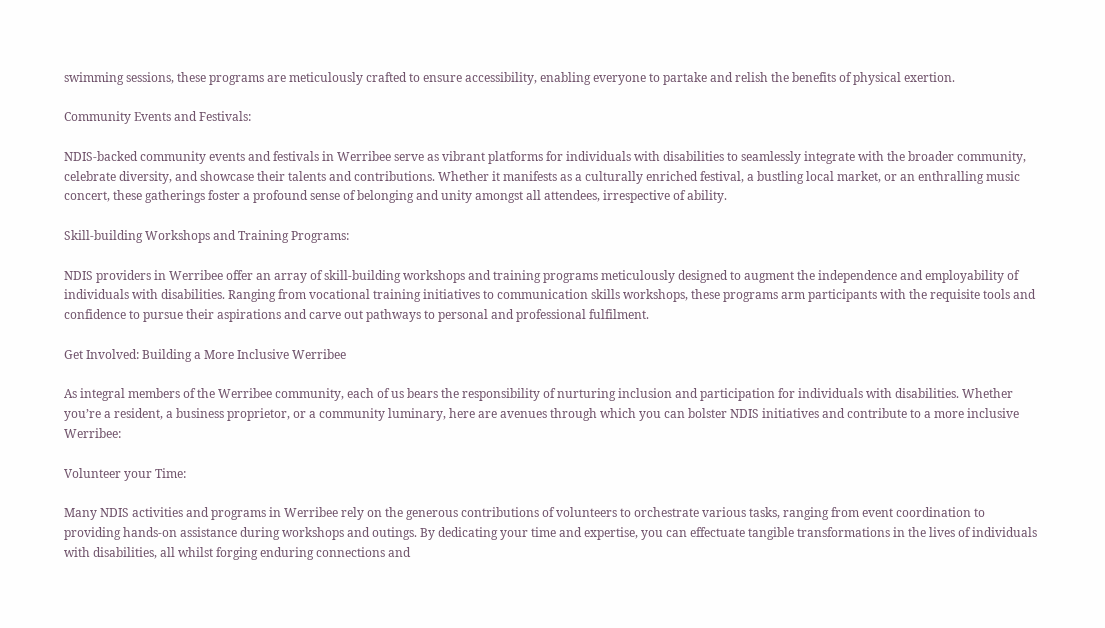swimming sessions, these programs are meticulously crafted to ensure accessibility, enabling everyone to partake and relish the benefits of physical exertion.

Community Events and Festivals:

NDIS-backed community events and festivals in Werribee serve as vibrant platforms for individuals with disabilities to seamlessly integrate with the broader community, celebrate diversity, and showcase their talents and contributions. Whether it manifests as a culturally enriched festival, a bustling local market, or an enthralling music concert, these gatherings foster a profound sense of belonging and unity amongst all attendees, irrespective of ability.

Skill-building Workshops and Training Programs:

NDIS providers in Werribee offer an array of skill-building workshops and training programs meticulously designed to augment the independence and employability of individuals with disabilities. Ranging from vocational training initiatives to communication skills workshops, these programs arm participants with the requisite tools and confidence to pursue their aspirations and carve out pathways to personal and professional fulfilment.

Get Involved: Building a More Inclusive Werribee

As integral members of the Werribee community, each of us bears the responsibility of nurturing inclusion and participation for individuals with disabilities. Whether you’re a resident, a business proprietor, or a community luminary, here are avenues through which you can bolster NDIS initiatives and contribute to a more inclusive Werribee:

Volunteer your Time:

Many NDIS activities and programs in Werribee rely on the generous contributions of volunteers to orchestrate various tasks, ranging from event coordination to providing hands-on assistance during workshops and outings. By dedicating your time and expertise, you can effectuate tangible transformations in the lives of individuals with disabilities, all whilst forging enduring connections and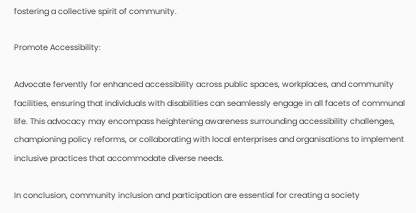fostering a collective spirit of community.

Promote Accessibility:

Advocate fervently for enhanced accessibility across public spaces, workplaces, and community facilities, ensuring that individuals with disabilities can seamlessly engage in all facets of communal life. This advocacy may encompass heightening awareness surrounding accessibility challenges, championing policy reforms, or collaborating with local enterprises and organisations to implement inclusive practices that accommodate diverse needs.

In conclusion, community inclusion and participation are essential for creating a society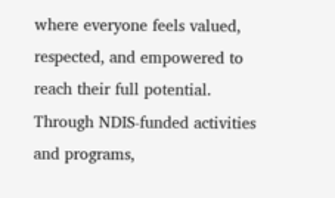where everyone feels valued, respected, and empowered to reach their full potential. Through NDIS-funded activities and programs,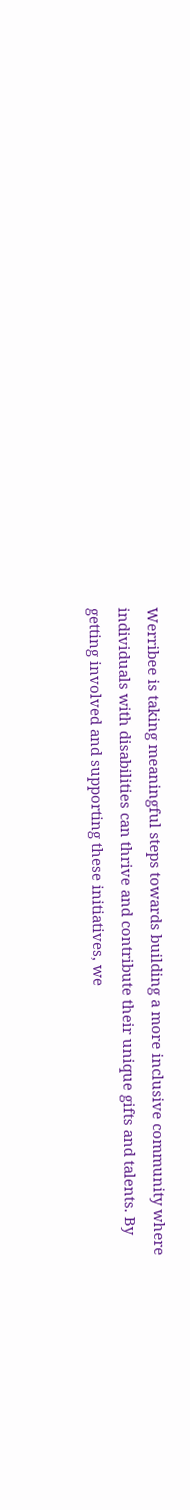Werribee is taking meaningful steps towards building a more inclusive community where individuals with disabilities can thrive and contribute their unique gifts and talents. By getting involved and supporting these initiatives, we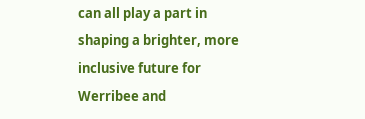can all play a part in shaping a brighter, more inclusive future for Werribee and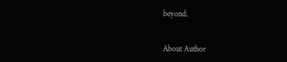beyond.


About Author